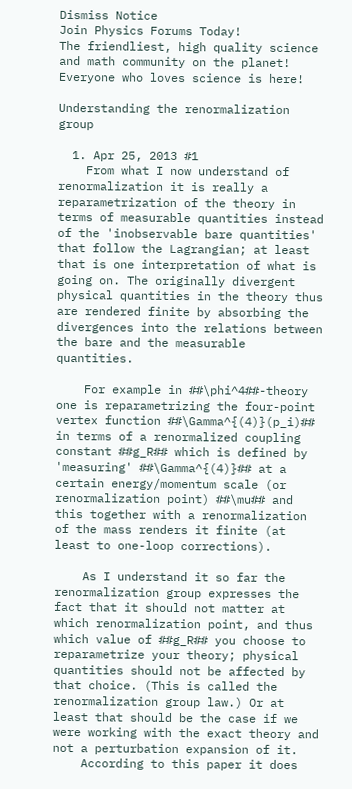Dismiss Notice
Join Physics Forums Today!
The friendliest, high quality science and math community on the planet! Everyone who loves science is here!

Understanding the renormalization group

  1. Apr 25, 2013 #1
    From what I now understand of renormalization it is really a reparametrization of the theory in terms of measurable quantities instead of the 'inobservable bare quantities' that follow the Lagrangian; at least that is one interpretation of what is going on. The originally divergent physical quantities in the theory thus are rendered finite by absorbing the divergences into the relations between the bare and the measurable quantities.

    For example in ##\phi^4##-theory one is reparametrizing the four-point vertex function ##\Gamma^{(4)}(p_i)## in terms of a renormalized coupling constant ##g_R## which is defined by 'measuring' ##\Gamma^{(4)}## at a certain energy/momentum scale (or renormalization point) ##\mu## and this together with a renormalization of the mass renders it finite (at least to one-loop corrections).

    As I understand it so far the renormalization group expresses the fact that it should not matter at which renormalization point, and thus which value of ##g_R## you choose to reparametrize your theory; physical quantities should not be affected by that choice. (This is called the renormalization group law.) Or at least that should be the case if we were working with the exact theory and not a perturbation expansion of it.
    According to this paper it does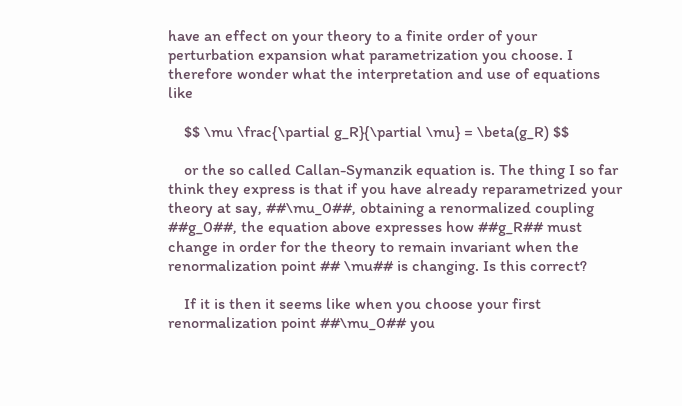have an effect on your theory to a finite order of your perturbation expansion what parametrization you choose. I therefore wonder what the interpretation and use of equations like

    $$ \mu \frac{\partial g_R}{\partial \mu} = \beta(g_R) $$

    or the so called Callan-Symanzik equation is. The thing I so far think they express is that if you have already reparametrized your theory at say, ##\mu_0##, obtaining a renormalized coupling ##g_0##, the equation above expresses how ##g_R## must change in order for the theory to remain invariant when the renormalization point ## \mu## is changing. Is this correct?

    If it is then it seems like when you choose your first renormalization point ##\mu_0## you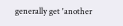generally get 'another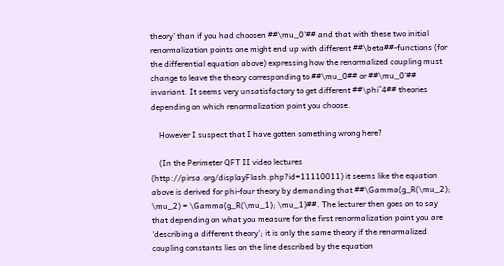theory' than if you had choosen ##\mu_0'## and that with these two initial renormalization points one might end up with different ##\beta##-functions (for the differential equation above) expressing how the renormalized coupling must change to leave the theory corresponding to ##\mu_0## or ##\mu_0'## invariant. It seems very unsatisfactory to get different ##\phi^4## theories depending on which renormalization point you choose.

    However I suspect that I have gotten something wrong here?

    (In the Perimeter QFT II video lectures (http://pirsa.org/displayFlash.php?id=11110011) it seems like the equation above is derived for phi-four theory by demanding that ##\Gamma(g_R(\mu_2); \mu_2) = \Gamma(g_R(\mu_1); \mu_1)##. The lecturer then goes on to say that depending on what you measure for the first renormalization point you are 'describing a different theory'; it is only the same theory if the renormalized coupling constants lies on the line described by the equation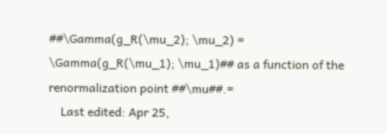##\Gamma(g_R(\mu_2); \mu_2) = \Gamma(g_R(\mu_1); \mu_1)## as a function of the renormalization point ##\mu##.=
    Last edited: Apr 25,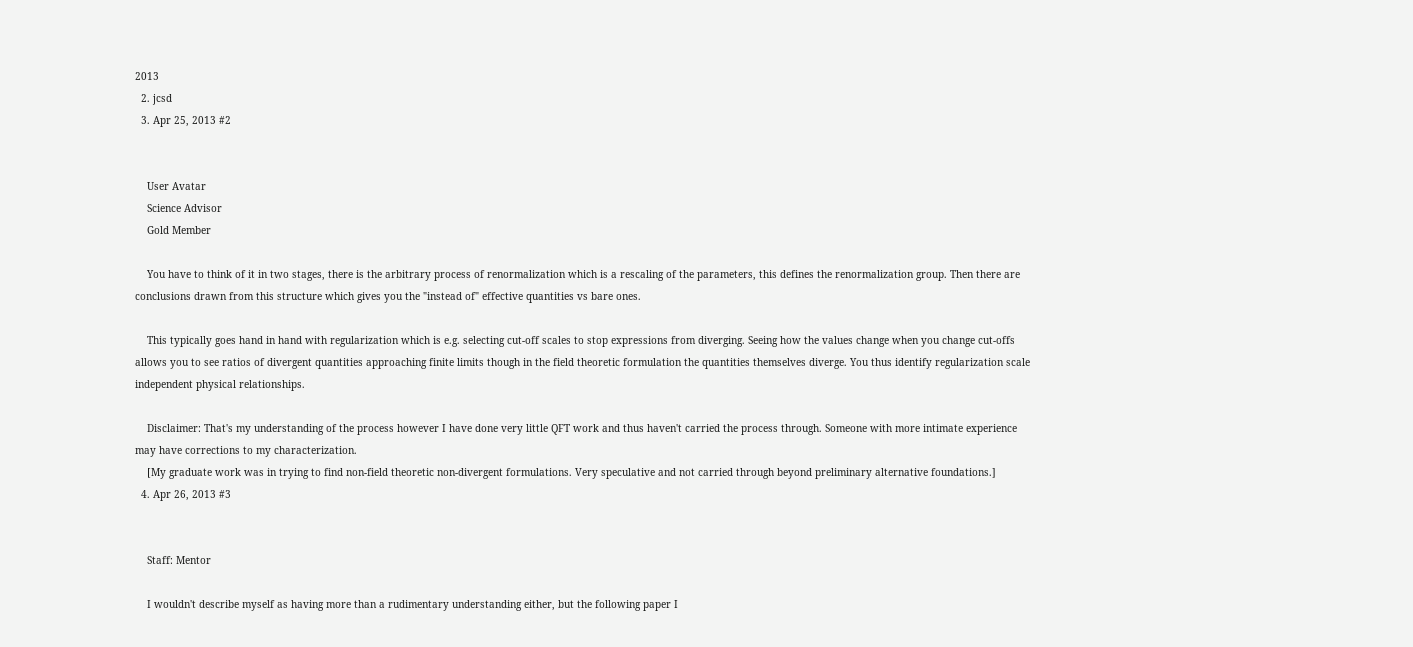2013
  2. jcsd
  3. Apr 25, 2013 #2


    User Avatar
    Science Advisor
    Gold Member

    You have to think of it in two stages, there is the arbitrary process of renormalization which is a rescaling of the parameters, this defines the renormalization group. Then there are conclusions drawn from this structure which gives you the "instead of" effective quantities vs bare ones.

    This typically goes hand in hand with regularization which is e.g. selecting cut-off scales to stop expressions from diverging. Seeing how the values change when you change cut-offs allows you to see ratios of divergent quantities approaching finite limits though in the field theoretic formulation the quantities themselves diverge. You thus identify regularization scale independent physical relationships.

    Disclaimer: That's my understanding of the process however I have done very little QFT work and thus haven't carried the process through. Someone with more intimate experience may have corrections to my characterization.
    [My graduate work was in trying to find non-field theoretic non-divergent formulations. Very speculative and not carried through beyond preliminary alternative foundations.]
  4. Apr 26, 2013 #3


    Staff: Mentor

    I wouldn't describe myself as having more than a rudimentary understanding either, but the following paper I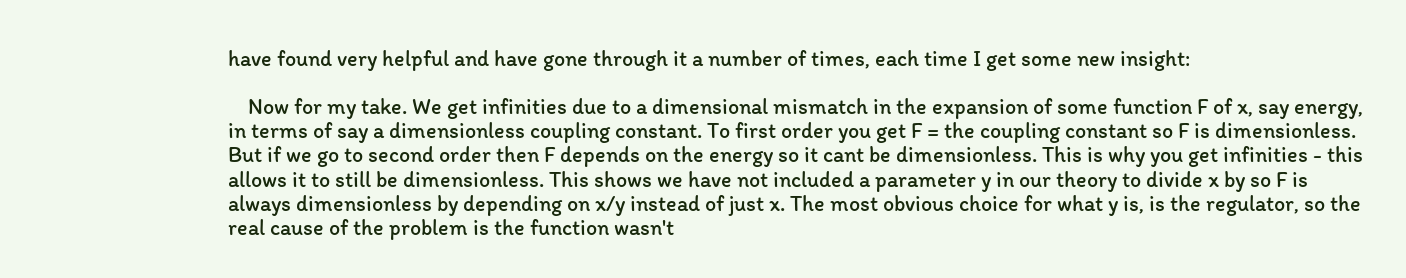have found very helpful and have gone through it a number of times, each time I get some new insight:

    Now for my take. We get infinities due to a dimensional mismatch in the expansion of some function F of x, say energy, in terms of say a dimensionless coupling constant. To first order you get F = the coupling constant so F is dimensionless. But if we go to second order then F depends on the energy so it cant be dimensionless. This is why you get infinities - this allows it to still be dimensionless. This shows we have not included a parameter y in our theory to divide x by so F is always dimensionless by depending on x/y instead of just x. The most obvious choice for what y is, is the regulator, so the real cause of the problem is the function wasn't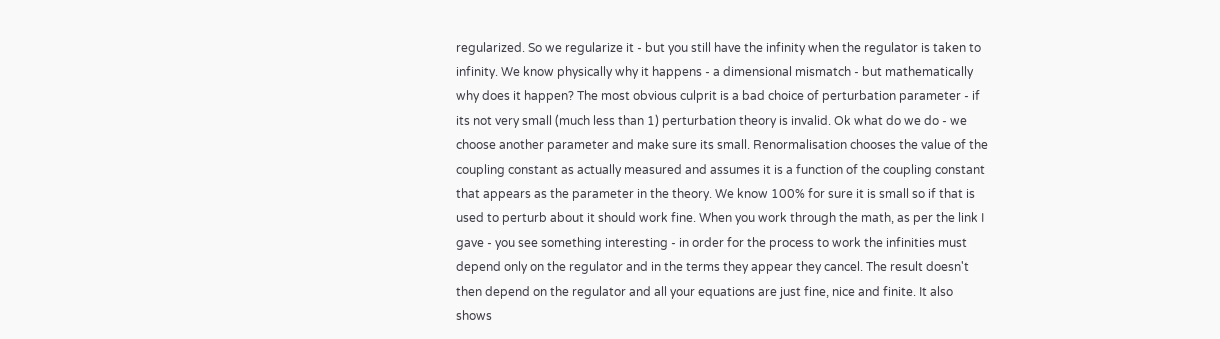regularized. So we regularize it - but you still have the infinity when the regulator is taken to infinity. We know physically why it happens - a dimensional mismatch - but mathematically why does it happen? The most obvious culprit is a bad choice of perturbation parameter - if its not very small (much less than 1) perturbation theory is invalid. Ok what do we do - we choose another parameter and make sure its small. Renormalisation chooses the value of the coupling constant as actually measured and assumes it is a function of the coupling constant that appears as the parameter in the theory. We know 100% for sure it is small so if that is used to perturb about it should work fine. When you work through the math, as per the link I gave - you see something interesting - in order for the process to work the infinities must depend only on the regulator and in the terms they appear they cancel. The result doesn't then depend on the regulator and all your equations are just fine, nice and finite. It also shows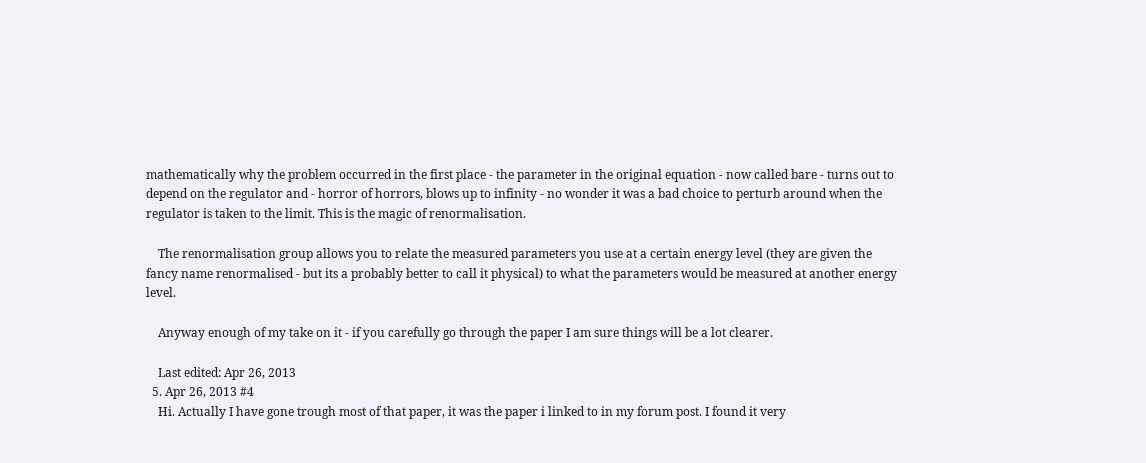mathematically why the problem occurred in the first place - the parameter in the original equation - now called bare - turns out to depend on the regulator and - horror of horrors, blows up to infinity - no wonder it was a bad choice to perturb around when the regulator is taken to the limit. This is the magic of renormalisation.

    The renormalisation group allows you to relate the measured parameters you use at a certain energy level (they are given the fancy name renormalised - but its a probably better to call it physical) to what the parameters would be measured at another energy level.

    Anyway enough of my take on it - if you carefully go through the paper I am sure things will be a lot clearer.

    Last edited: Apr 26, 2013
  5. Apr 26, 2013 #4
    Hi. Actually I have gone trough most of that paper, it was the paper i linked to in my forum post. I found it very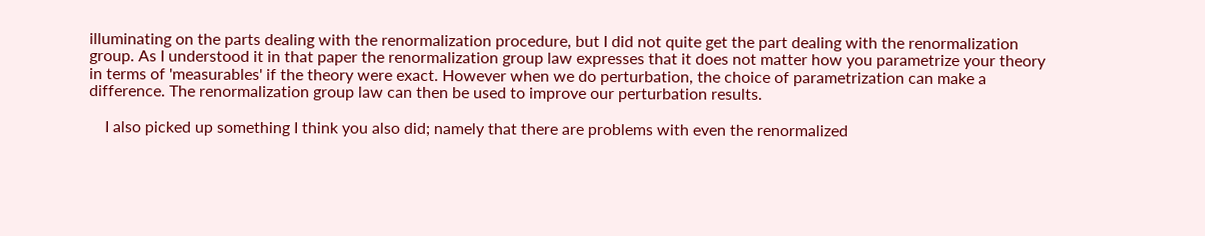illuminating on the parts dealing with the renormalization procedure, but I did not quite get the part dealing with the renormalization group. As I understood it in that paper the renormalization group law expresses that it does not matter how you parametrize your theory in terms of 'measurables' if the theory were exact. However when we do perturbation, the choice of parametrization can make a difference. The renormalization group law can then be used to improve our perturbation results.

    I also picked up something I think you also did; namely that there are problems with even the renormalized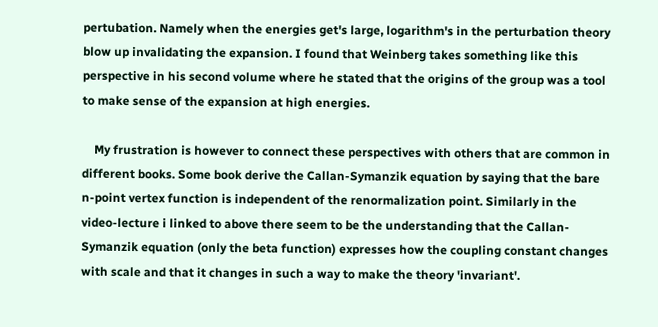pertubation. Namely when the energies get's large, logarithm's in the perturbation theory blow up invalidating the expansion. I found that Weinberg takes something like this perspective in his second volume where he stated that the origins of the group was a tool to make sense of the expansion at high energies.

    My frustration is however to connect these perspectives with others that are common in different books. Some book derive the Callan-Symanzik equation by saying that the bare n-point vertex function is independent of the renormalization point. Similarly in the video-lecture i linked to above there seem to be the understanding that the Callan-Symanzik equation (only the beta function) expresses how the coupling constant changes with scale and that it changes in such a way to make the theory 'invariant'.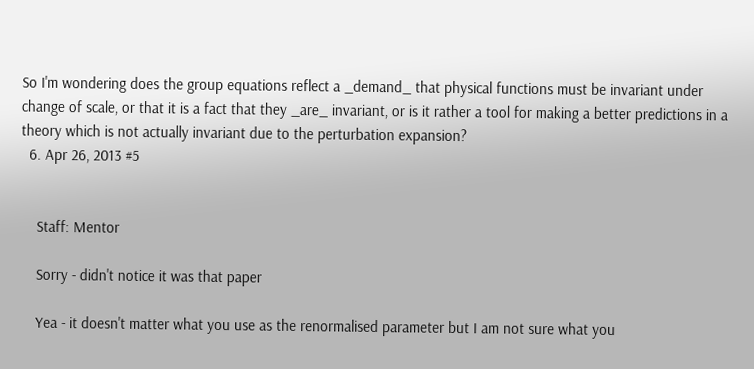So I'm wondering does the group equations reflect a _demand_ that physical functions must be invariant under change of scale, or that it is a fact that they _are_ invariant, or is it rather a tool for making a better predictions in a theory which is not actually invariant due to the perturbation expansion?
  6. Apr 26, 2013 #5


    Staff: Mentor

    Sorry - didn't notice it was that paper

    Yea - it doesn't matter what you use as the renormalised parameter but I am not sure what you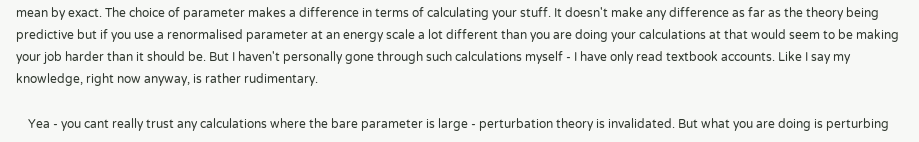mean by exact. The choice of parameter makes a difference in terms of calculating your stuff. It doesn't make any difference as far as the theory being predictive but if you use a renormalised parameter at an energy scale a lot different than you are doing your calculations at that would seem to be making your job harder than it should be. But I haven't personally gone through such calculations myself - I have only read textbook accounts. Like I say my knowledge, right now anyway, is rather rudimentary.

    Yea - you cant really trust any calculations where the bare parameter is large - perturbation theory is invalidated. But what you are doing is perturbing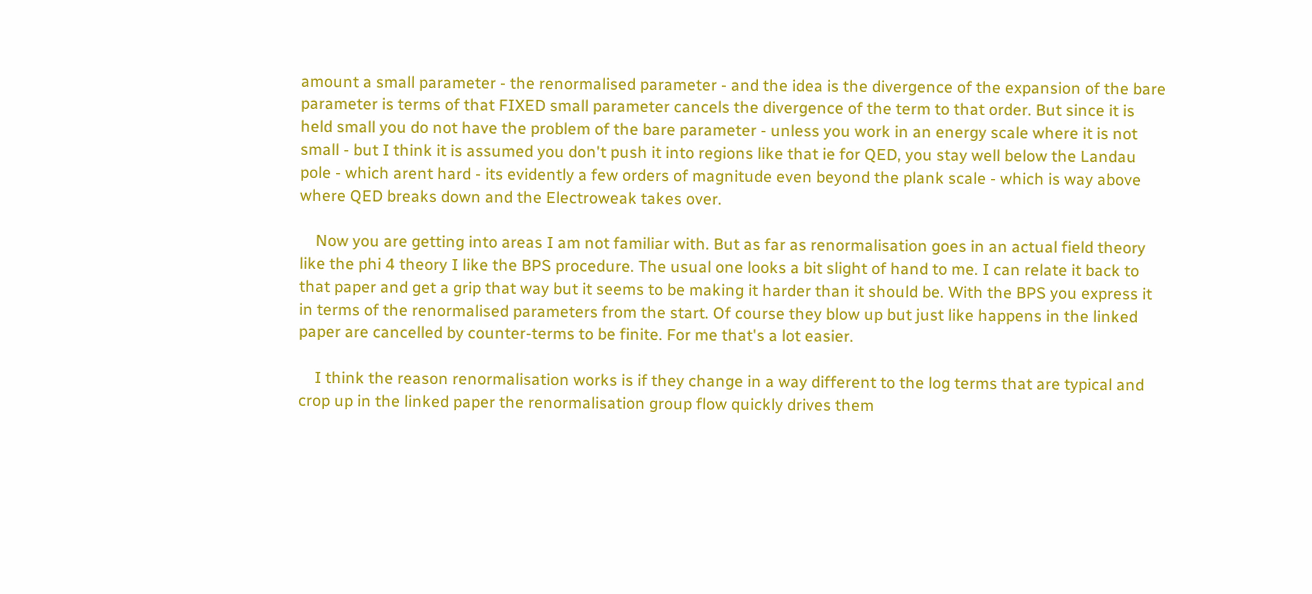amount a small parameter - the renormalised parameter - and the idea is the divergence of the expansion of the bare parameter is terms of that FIXED small parameter cancels the divergence of the term to that order. But since it is held small you do not have the problem of the bare parameter - unless you work in an energy scale where it is not small - but I think it is assumed you don't push it into regions like that ie for QED, you stay well below the Landau pole - which arent hard - its evidently a few orders of magnitude even beyond the plank scale - which is way above where QED breaks down and the Electroweak takes over.

    Now you are getting into areas I am not familiar with. But as far as renormalisation goes in an actual field theory like the phi 4 theory I like the BPS procedure. The usual one looks a bit slight of hand to me. I can relate it back to that paper and get a grip that way but it seems to be making it harder than it should be. With the BPS you express it in terms of the renormalised parameters from the start. Of course they blow up but just like happens in the linked paper are cancelled by counter-terms to be finite. For me that's a lot easier.

    I think the reason renormalisation works is if they change in a way different to the log terms that are typical and crop up in the linked paper the renormalisation group flow quickly drives them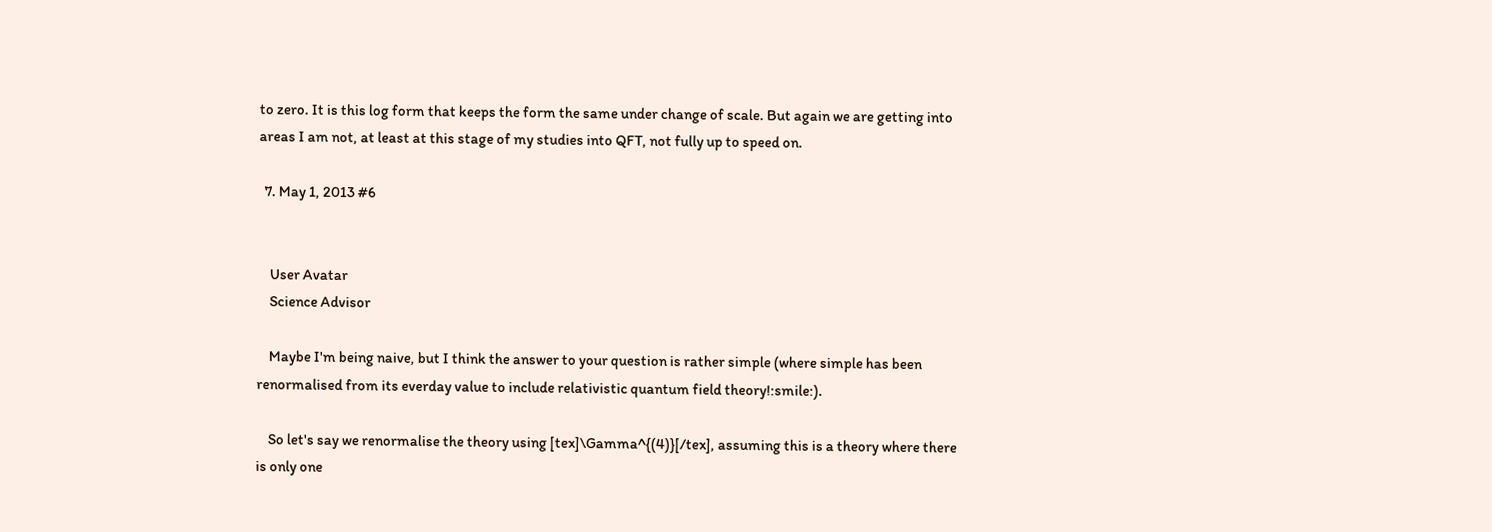to zero. It is this log form that keeps the form the same under change of scale. But again we are getting into areas I am not, at least at this stage of my studies into QFT, not fully up to speed on.

  7. May 1, 2013 #6


    User Avatar
    Science Advisor

    Maybe I'm being naive, but I think the answer to your question is rather simple (where simple has been renormalised from its everday value to include relativistic quantum field theory!:smile:).

    So let's say we renormalise the theory using [tex]\Gamma^{(4)}[/tex], assuming this is a theory where there is only one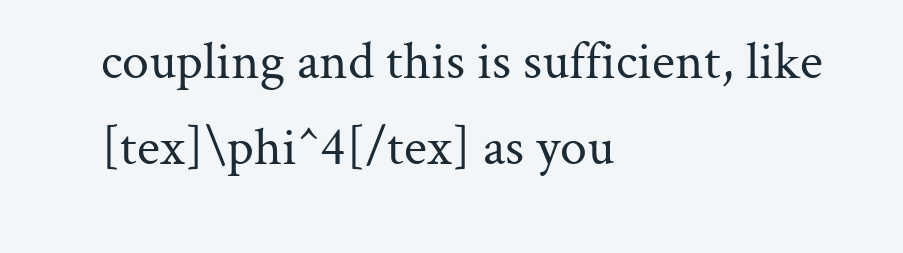coupling and this is sufficient, like [tex]\phi^4[/tex] as you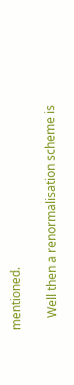mentioned.

    Well then a renormalisation scheme is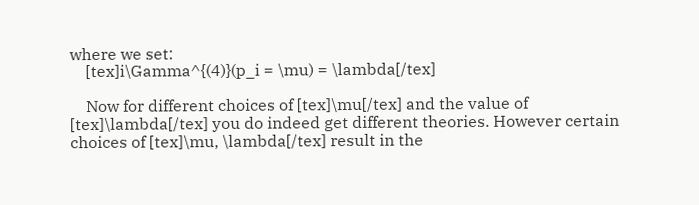where we set:
    [tex]i\Gamma^{(4)}(p_i = \mu) = \lambda[/tex]

    Now for different choices of [tex]\mu[/tex] and the value of [tex]\lambda[/tex] you do indeed get different theories. However certain choices of [tex]\mu, \lambda[/tex] result in the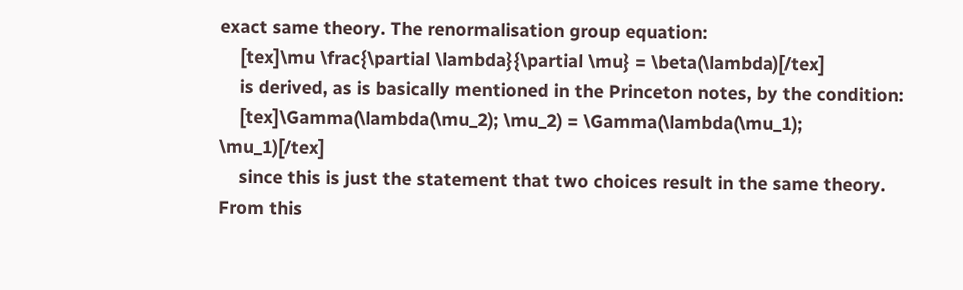exact same theory. The renormalisation group equation:
    [tex]\mu \frac{\partial \lambda}{\partial \mu} = \beta(\lambda)[/tex]
    is derived, as is basically mentioned in the Princeton notes, by the condition:
    [tex]\Gamma(\lambda(\mu_2); \mu_2) = \Gamma(\lambda(\mu_1); \mu_1)[/tex]
    since this is just the statement that two choices result in the same theory. From this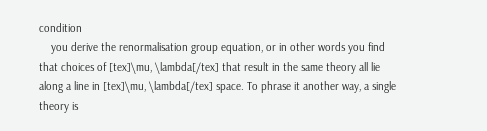condition
    you derive the renormalisation group equation, or in other words you find that choices of [tex]\mu, \lambda[/tex] that result in the same theory all lie along a line in [tex]\mu, \lambda[/tex] space. To phrase it another way, a single theory is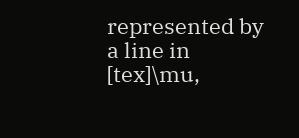represented by a line in [tex]\mu,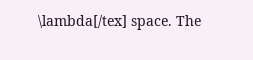\lambda[/tex] space. The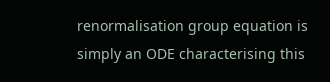renormalisation group equation is simply an ODE characterising this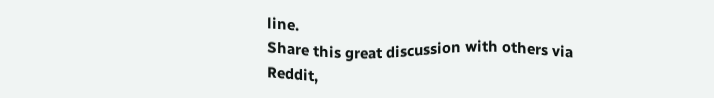line.
Share this great discussion with others via Reddit,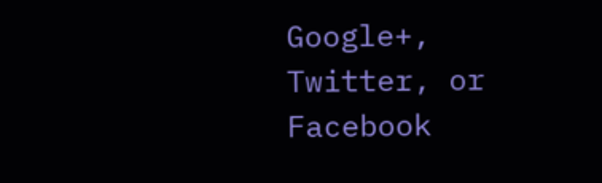Google+, Twitter, or Facebook